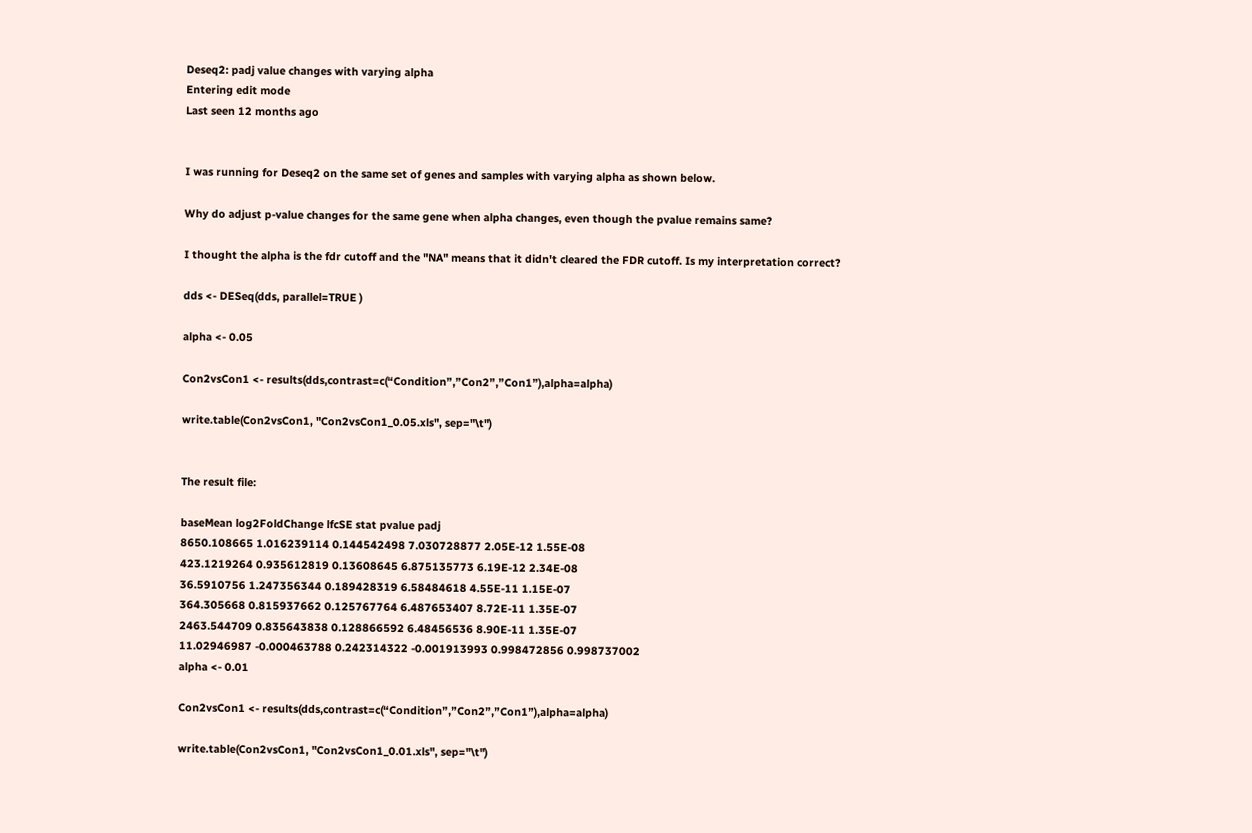Deseq2: padj value changes with varying alpha
Entering edit mode
Last seen 12 months ago


I was running for Deseq2 on the same set of genes and samples with varying alpha as shown below.

Why do adjust p-value changes for the same gene when alpha changes, even though the pvalue remains same?

I thought the alpha is the fdr cutoff and the "NA" means that it didn't cleared the FDR cutoff. Is my interpretation correct?

dds <- DESeq(dds, parallel=TRUE )

alpha <- 0.05

Con2vsCon1 <- results(dds,contrast=c(“Condition”,”Con2”,”Con1”),alpha=alpha)

write.table(Con2vsCon1, "Con2vsCon1_0.05.xls", sep="\t")


The result file:

baseMean log2FoldChange lfcSE stat pvalue padj
8650.108665 1.016239114 0.144542498 7.030728877 2.05E-12 1.55E-08
423.1219264 0.935612819 0.13608645 6.875135773 6.19E-12 2.34E-08
36.5910756 1.247356344 0.189428319 6.58484618 4.55E-11 1.15E-07
364.305668 0.815937662 0.125767764 6.487653407 8.72E-11 1.35E-07
2463.544709 0.835643838 0.128866592 6.48456536 8.90E-11 1.35E-07
11.02946987 -0.000463788 0.242314322 -0.001913993 0.998472856 0.998737002
alpha <- 0.01

Con2vsCon1 <- results(dds,contrast=c(“Condition”,”Con2”,”Con1”),alpha=alpha)

write.table(Con2vsCon1, "Con2vsCon1_0.01.xls", sep="\t")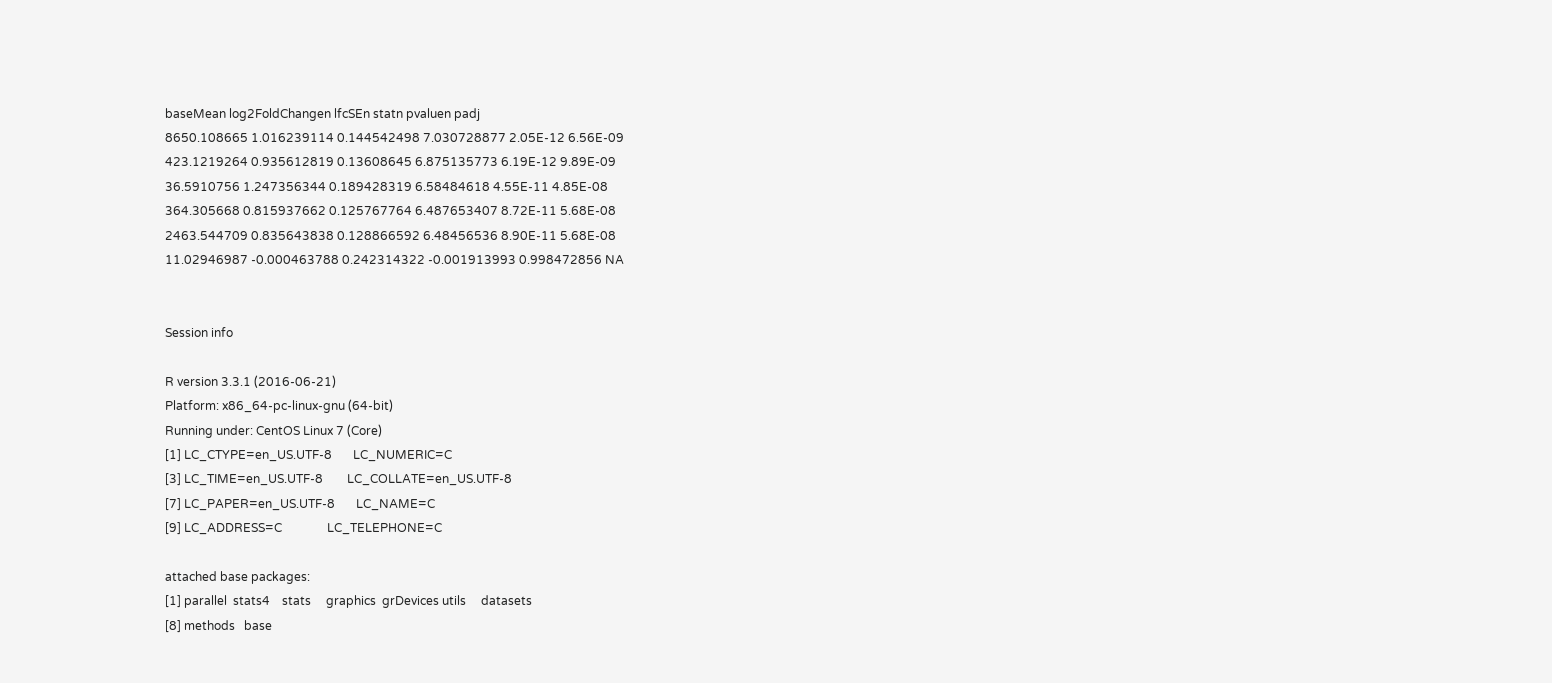baseMean log2FoldChangen lfcSEn statn pvaluen padj
8650.108665 1.016239114 0.144542498 7.030728877 2.05E-12 6.56E-09
423.1219264 0.935612819 0.13608645 6.875135773 6.19E-12 9.89E-09
36.5910756 1.247356344 0.189428319 6.58484618 4.55E-11 4.85E-08
364.305668 0.815937662 0.125767764 6.487653407 8.72E-11 5.68E-08
2463.544709 0.835643838 0.128866592 6.48456536 8.90E-11 5.68E-08
11.02946987 -0.000463788 0.242314322 -0.001913993 0.998472856 NA


Session info

R version 3.3.1 (2016-06-21)
Platform: x86_64-pc-linux-gnu (64-bit)
Running under: CentOS Linux 7 (Core)
[1] LC_CTYPE=en_US.UTF-8       LC_NUMERIC=C
[3] LC_TIME=en_US.UTF-8        LC_COLLATE=en_US.UTF-8
[7] LC_PAPER=en_US.UTF-8       LC_NAME=C
[9] LC_ADDRESS=C               LC_TELEPHONE=C

attached base packages:
[1] parallel  stats4    stats     graphics  grDevices utils     datasets
[8] methods   base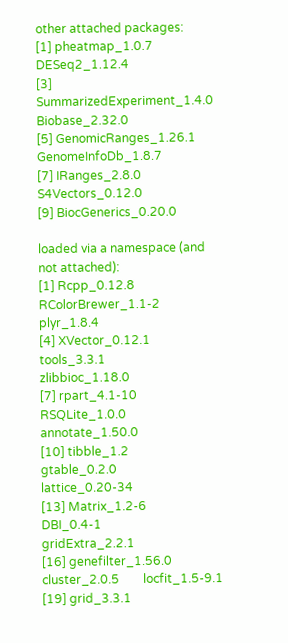other attached packages:
[1] pheatmap_1.0.7             DESeq2_1.12.4
[3] SummarizedExperiment_1.4.0 Biobase_2.32.0
[5] GenomicRanges_1.26.1       GenomeInfoDb_1.8.7
[7] IRanges_2.8.0              S4Vectors_0.12.0
[9] BiocGenerics_0.20.0

loaded via a namespace (and not attached):
[1] Rcpp_0.12.8          RColorBrewer_1.1-2   plyr_1.8.4
[4] XVector_0.12.1       tools_3.3.1          zlibbioc_1.18.0
[7] rpart_4.1-10         RSQLite_1.0.0        annotate_1.50.0
[10] tibble_1.2           gtable_0.2.0         lattice_0.20-34
[13] Matrix_1.2-6         DBI_0.4-1            gridExtra_2.2.1
[16] genefilter_1.56.0    cluster_2.0.5        locfit_1.5-9.1
[19] grid_3.3.1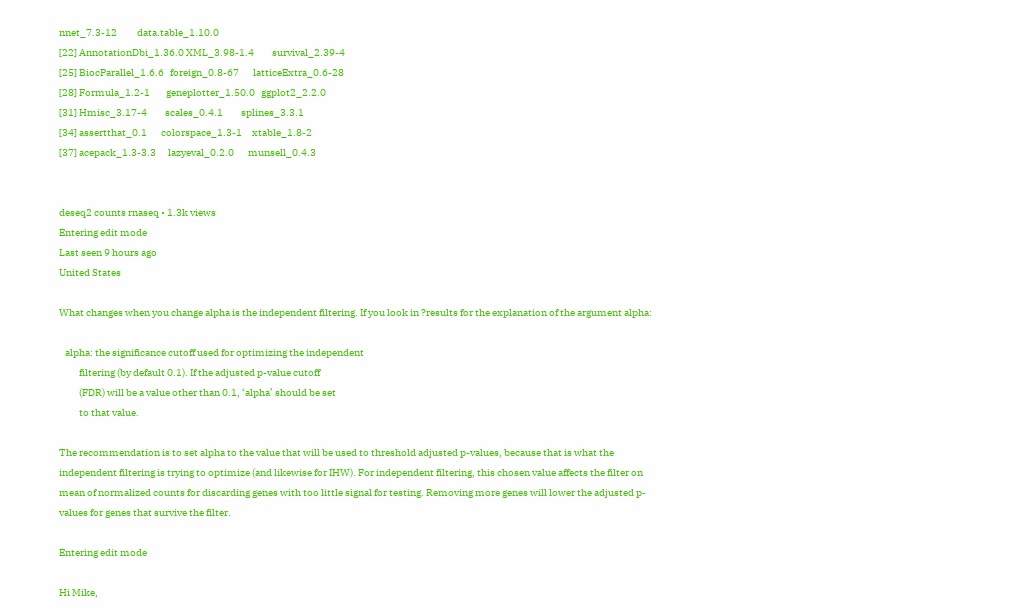nnet_7.3-12          data.table_1.10.0
[22] AnnotationDbi_1.36.0 XML_3.98-1.4         survival_2.39-4
[25] BiocParallel_1.6.6   foreign_0.8-67       latticeExtra_0.6-28
[28] Formula_1.2-1        geneplotter_1.50.0   ggplot2_2.2.0
[31] Hmisc_3.17-4         scales_0.4.1         splines_3.3.1
[34] assertthat_0.1       colorspace_1.3-1     xtable_1.8-2
[37] acepack_1.3-3.3      lazyeval_0.2.0       munsell_0.4.3


deseq2 counts rnaseq • 1.3k views
Entering edit mode
Last seen 9 hours ago
United States

What changes when you change alpha is the independent filtering. If you look in ?results for the explanation of the argument alpha:

   alpha: the significance cutoff used for optimizing the independent
          filtering (by default 0.1). If the adjusted p-value cutoff
          (FDR) will be a value other than 0.1, ‘alpha’ should be set
          to that value.

The recommendation is to set alpha to the value that will be used to threshold adjusted p-values, because that is what the independent filtering is trying to optimize (and likewise for IHW). For independent filtering, this chosen value affects the filter on mean of normalized counts for discarding genes with too little signal for testing. Removing more genes will lower the adjusted p-values for genes that survive the filter.

Entering edit mode

Hi Mike,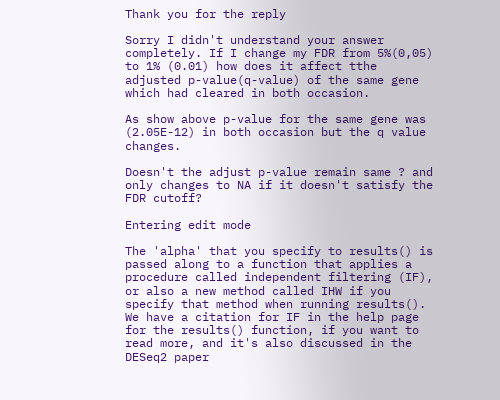Thank you for the reply

Sorry I didn't understand your answer completely. If I change my FDR from 5%(0,05) to 1% (0.01) how does it affect tthe adjusted p-value(q-value) of the same gene which had cleared in both occasion.

As show above p-value for the same gene was (2.05E-12) in both occasion but the q value changes.

Doesn't the adjust p-value remain same ? and only changes to NA if it doesn't satisfy the FDR cutoff?

Entering edit mode

The 'alpha' that you specify to results() is passed along to a function that applies a procedure called independent filtering (IF), or also a new method called IHW if you specify that method when running results(). We have a citation for IF in the help page for the results() function, if you want to read more, and it's also discussed in the DESeq2 paper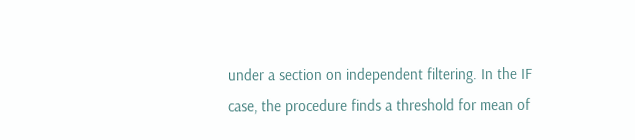under a section on independent filtering. In the IF case, the procedure finds a threshold for mean of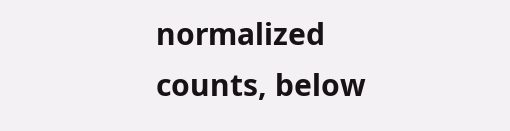normalized counts, below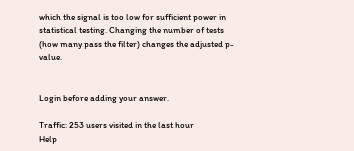which the signal is too low for sufficient power in statistical testing. Changing the number of tests (how many pass the filter) changes the adjusted p-value.


Login before adding your answer.

Traffic: 253 users visited in the last hour
Help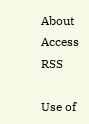About
Access RSS

Use of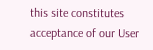this site constitutes acceptance of our User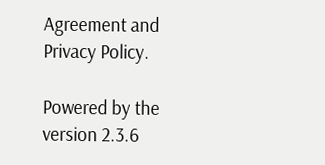Agreement and Privacy Policy.

Powered by the version 2.3.6